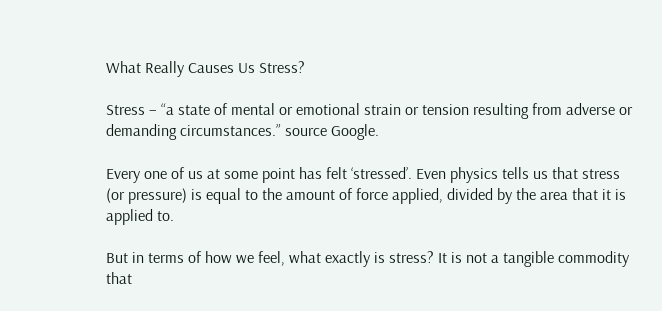What Really Causes Us Stress?

Stress – “a state of mental or emotional strain or tension resulting from adverse or demanding circumstances.” source Google.

Every one of us at some point has felt ‘stressed’. Even physics tells us that stress (or pressure) is equal to the amount of force applied, divided by the area that it is applied to.

But in terms of how we feel, what exactly is stress? It is not a tangible commodity that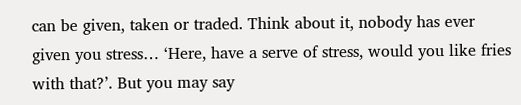can be given, taken or traded. Think about it, nobody has ever given you stress… ‘Here, have a serve of stress, would you like fries with that?’. But you may say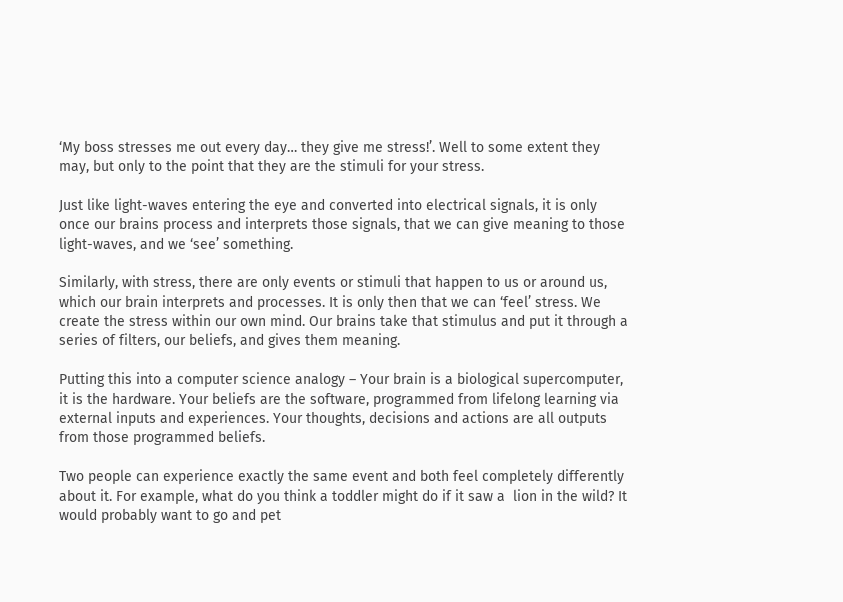‘My boss stresses me out every day… they give me stress!’. Well to some extent they may, but only to the point that they are the stimuli for your stress.

Just like light-waves entering the eye and converted into electrical signals, it is only once our brains process and interprets those signals, that we can give meaning to those light-waves, and we ‘see’ something.

Similarly, with stress, there are only events or stimuli that happen to us or around us, which our brain interprets and processes. It is only then that we can ‘feel’ stress. We create the stress within our own mind. Our brains take that stimulus and put it through a series of filters, our beliefs, and gives them meaning.

Putting this into a computer science analogy – Your brain is a biological supercomputer, it is the hardware. Your beliefs are the software, programmed from lifelong learning via external inputs and experiences. Your thoughts, decisions and actions are all outputs from those programmed beliefs.

Two people can experience exactly the same event and both feel completely differently about it. For example, what do you think a toddler might do if it saw a  lion in the wild? It would probably want to go and pet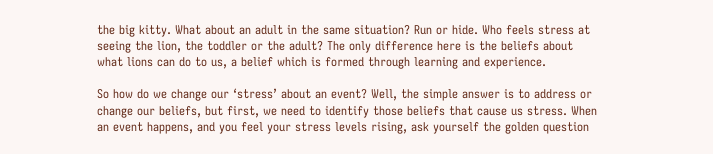the big kitty. What about an adult in the same situation? Run or hide. Who feels stress at seeing the lion, the toddler or the adult? The only difference here is the beliefs about what lions can do to us, a belief which is formed through learning and experience.

So how do we change our ‘stress’ about an event? Well, the simple answer is to address or change our beliefs, but first, we need to identify those beliefs that cause us stress. When an event happens, and you feel your stress levels rising, ask yourself the golden question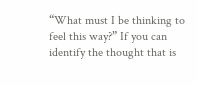“What must I be thinking to feel this way?” If you can identify the thought that is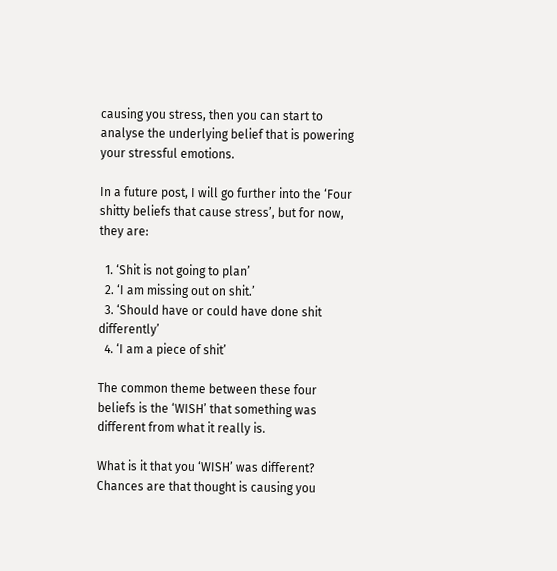causing you stress, then you can start to analyse the underlying belief that is powering your stressful emotions.

In a future post, I will go further into the ‘Four shitty beliefs that cause stress’, but for now, they are:

  1. ‘Shit is not going to plan’
  2. ‘I am missing out on shit.’
  3. ‘Should have or could have done shit differently’
  4. ‘I am a piece of shit’

The common theme between these four beliefs is the ‘WISH’ that something was different from what it really is.

What is it that you ‘WISH’ was different? Chances are that thought is causing you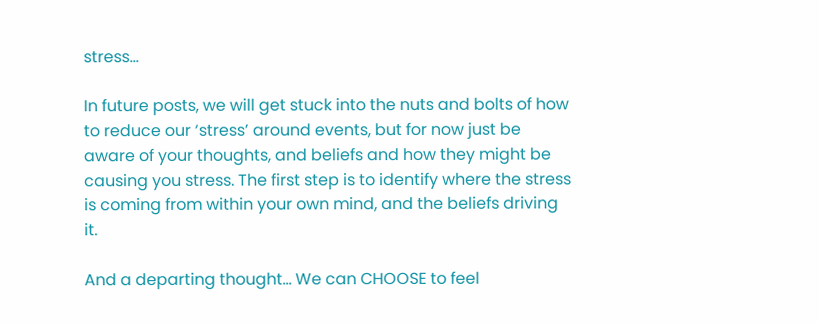stress…

In future posts, we will get stuck into the nuts and bolts of how to reduce our ‘stress’ around events, but for now just be aware of your thoughts, and beliefs and how they might be causing you stress. The first step is to identify where the stress is coming from within your own mind, and the beliefs driving it.

And a departing thought… We can CHOOSE to feel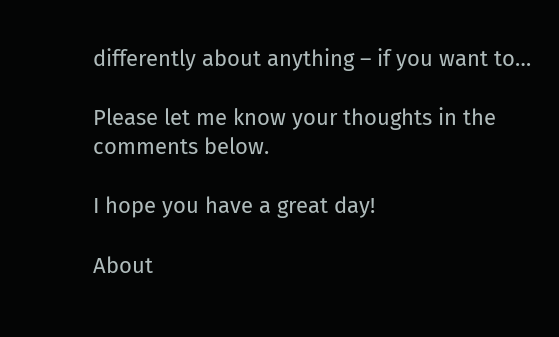differently about anything – if you want to…

Please let me know your thoughts in the comments below.

I hope you have a great day!

About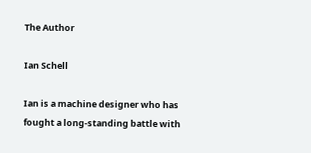The Author

Ian Schell

Ian is a machine designer who has fought a long-standing battle with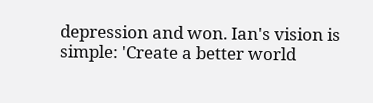depression and won. Ian's vision is simple: 'Create a better world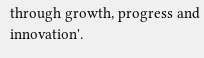through growth, progress and innovation'.